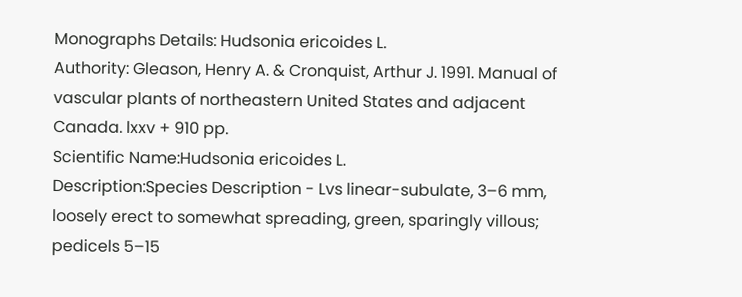Monographs Details: Hudsonia ericoides L.
Authority: Gleason, Henry A. & Cronquist, Arthur J. 1991. Manual of vascular plants of northeastern United States and adjacent Canada. lxxv + 910 pp.
Scientific Name:Hudsonia ericoides L.
Description:Species Description - Lvs linear-subulate, 3–6 mm, loosely erect to somewhat spreading, green, sparingly villous; pedicels 5–15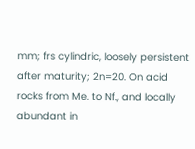mm; frs cylindric, loosely persistent after maturity; 2n=20. On acid rocks from Me. to Nf., and locally abundant in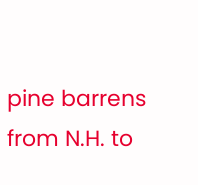pine barrens from N.H. to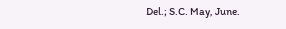Del.; S.C. May, June.